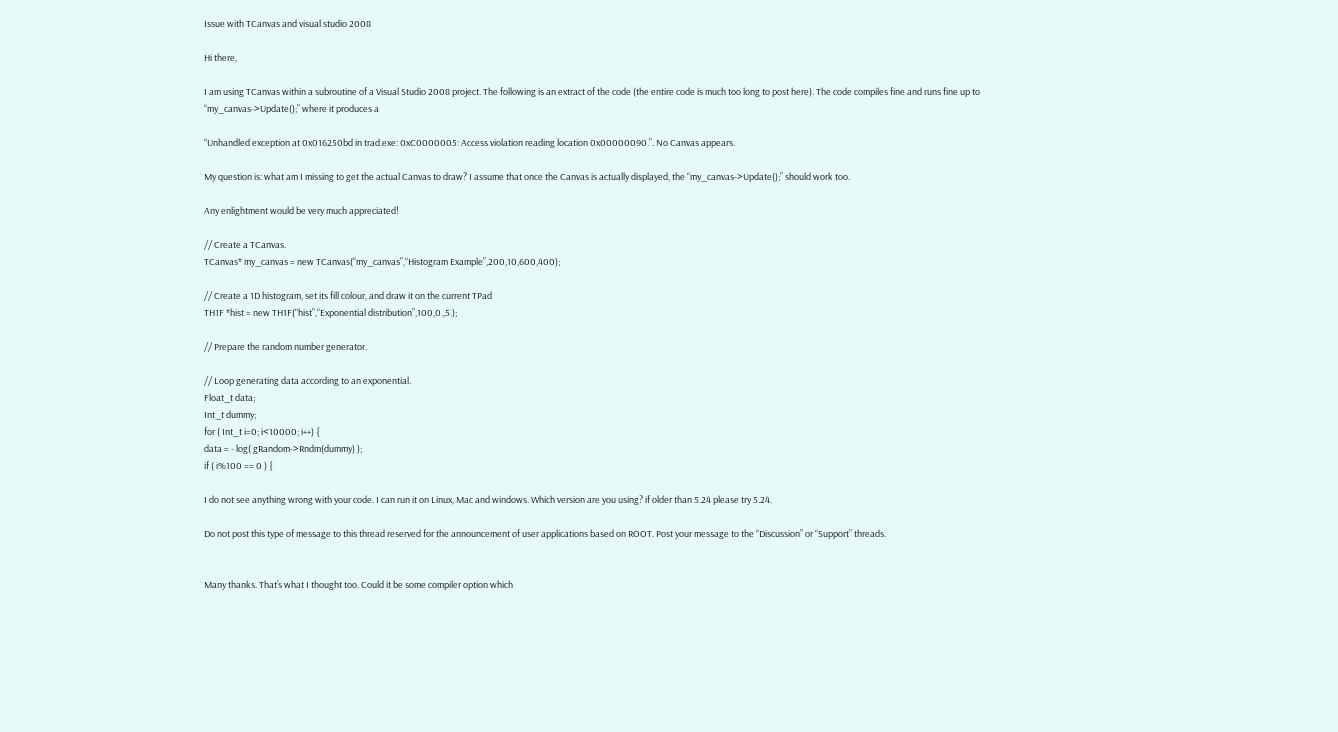Issue with TCanvas and visual studio 2008

Hi there,

I am using TCanvas within a subroutine of a Visual Studio 2008 project. The following is an extract of the code (the entire code is much too long to post here). The code compiles fine and runs fine up to “my_canvas->Update();” where it produces a

“Unhandled exception at 0x016250bd in trad.exe: 0xC0000005: Access violation reading location 0x00000090.”. No Canvas appears.

My question is: what am I missing to get the actual Canvas to draw? I assume that once the Canvas is actually displayed, the “my_canvas->Update();” should work too.

Any enlightment would be very much appreciated!

// Create a TCanvas.
TCanvas* my_canvas = new TCanvas(“my_canvas”,“Histogram Example”,200,10,600,400);

// Create a 1D histogram, set its fill colour, and draw it on the current TPad
TH1F *hist = new TH1F(“hist”,“Exponential distribution”,100,0.,5.);

// Prepare the random number generator.

// Loop generating data according to an exponential.
Float_t data;
Int_t dummy;
for ( Int_t i=0; i<10000; i++) {
data = - log( gRandom->Rndm(dummy) );
if ( i%100 == 0 ) {

I do not see anything wrong with your code. I can run it on Linux, Mac and windows. Which version are you using? if older than 5.24 please try 5.24.

Do not post this type of message to this thread reserved for the announcement of user applications based on ROOT. Post your message to the “Discussion” or “Support” threads.


Many thanks. That’s what I thought too. Could it be some compiler option which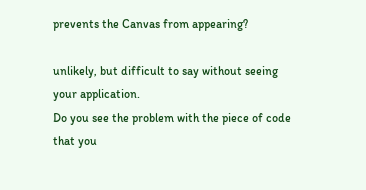prevents the Canvas from appearing?

unlikely, but difficult to say without seeing your application.
Do you see the problem with the piece of code that you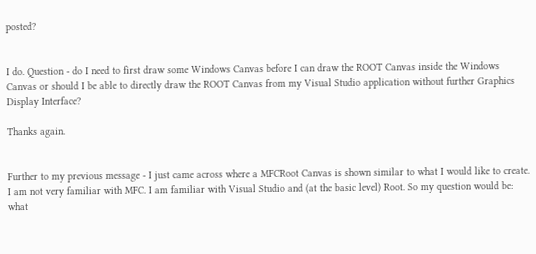posted?


I do. Question - do I need to first draw some Windows Canvas before I can draw the ROOT Canvas inside the Windows Canvas or should I be able to directly draw the ROOT Canvas from my Visual Studio application without further Graphics Display Interface?

Thanks again.


Further to my previous message - I just came across where a MFCRoot Canvas is shown similar to what I would like to create. I am not very familiar with MFC. I am familiar with Visual Studio and (at the basic level) Root. So my question would be: what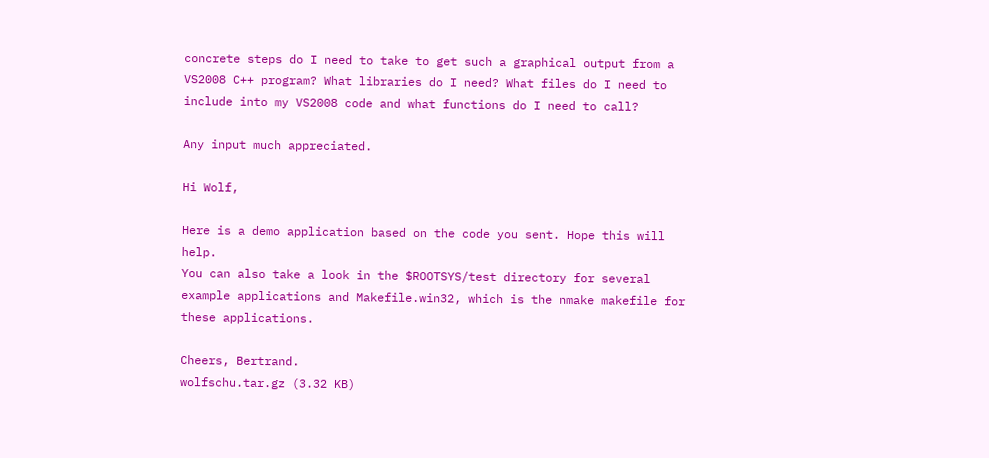concrete steps do I need to take to get such a graphical output from a VS2008 C++ program? What libraries do I need? What files do I need to include into my VS2008 code and what functions do I need to call?

Any input much appreciated.

Hi Wolf,

Here is a demo application based on the code you sent. Hope this will help.
You can also take a look in the $ROOTSYS/test directory for several example applications and Makefile.win32, which is the nmake makefile for these applications.

Cheers, Bertrand.
wolfschu.tar.gz (3.32 KB)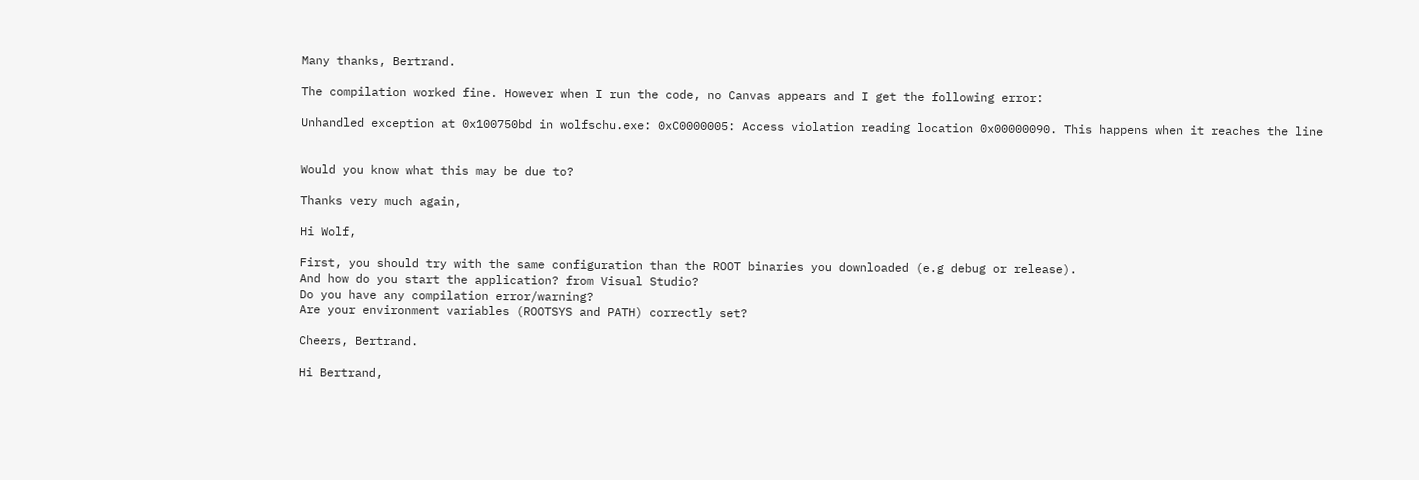Many thanks, Bertrand.

The compilation worked fine. However when I run the code, no Canvas appears and I get the following error:

Unhandled exception at 0x100750bd in wolfschu.exe: 0xC0000005: Access violation reading location 0x00000090. This happens when it reaches the line


Would you know what this may be due to?

Thanks very much again,

Hi Wolf,

First, you should try with the same configuration than the ROOT binaries you downloaded (e.g debug or release).
And how do you start the application? from Visual Studio?
Do you have any compilation error/warning?
Are your environment variables (ROOTSYS and PATH) correctly set?

Cheers, Bertrand.

Hi Bertrand,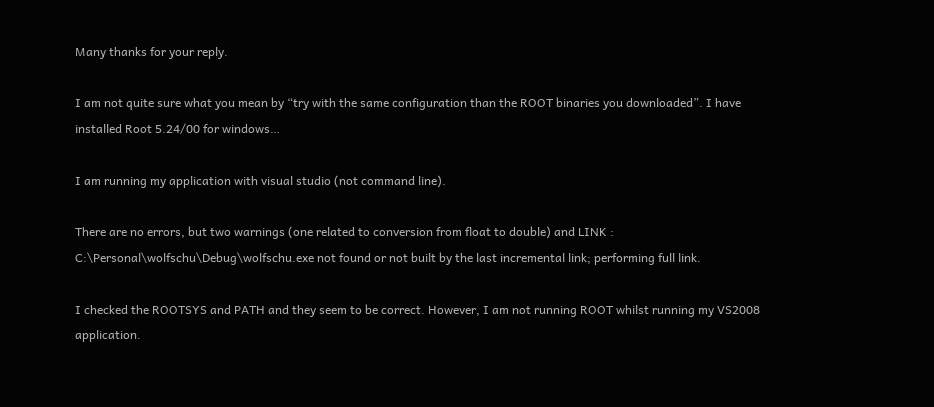Many thanks for your reply.

I am not quite sure what you mean by “try with the same configuration than the ROOT binaries you downloaded”. I have installed Root 5.24/00 for windows…

I am running my application with visual studio (not command line).

There are no errors, but two warnings (one related to conversion from float to double) and LINK : C:\Personal\wolfschu\Debug\wolfschu.exe not found or not built by the last incremental link; performing full link.

I checked the ROOTSYS and PATH and they seem to be correct. However, I am not running ROOT whilst running my VS2008 application.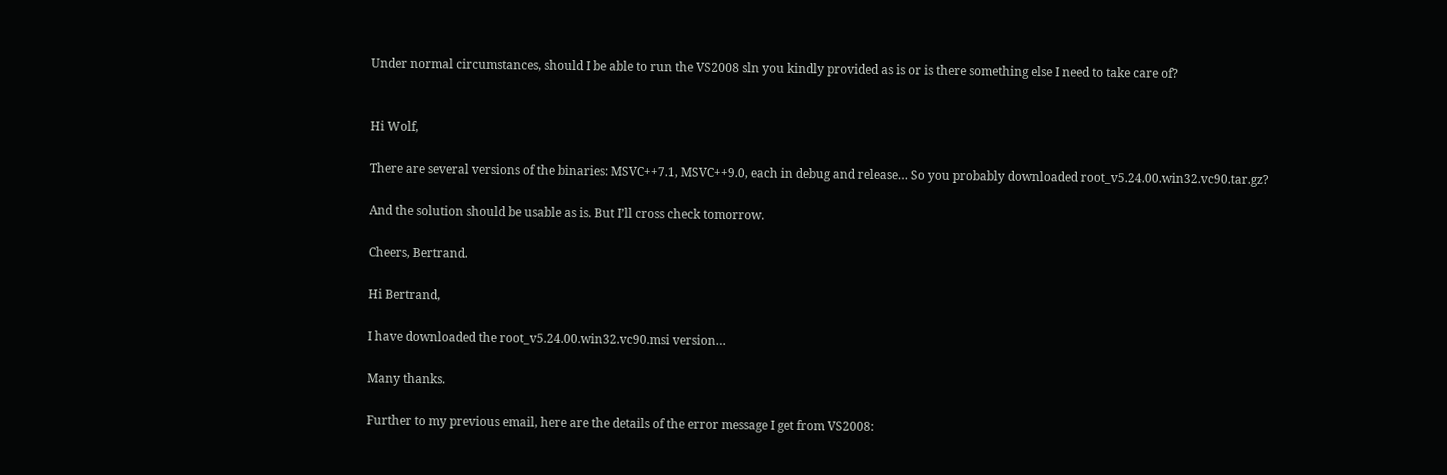Under normal circumstances, should I be able to run the VS2008 sln you kindly provided as is or is there something else I need to take care of?


Hi Wolf,

There are several versions of the binaries: MSVC++7.1, MSVC++9.0, each in debug and release… So you probably downloaded root_v5.24.00.win32.vc90.tar.gz?

And the solution should be usable as is. But I’ll cross check tomorrow.

Cheers, Bertrand.

Hi Bertrand,

I have downloaded the root_v5.24.00.win32.vc90.msi version…

Many thanks.

Further to my previous email, here are the details of the error message I get from VS2008: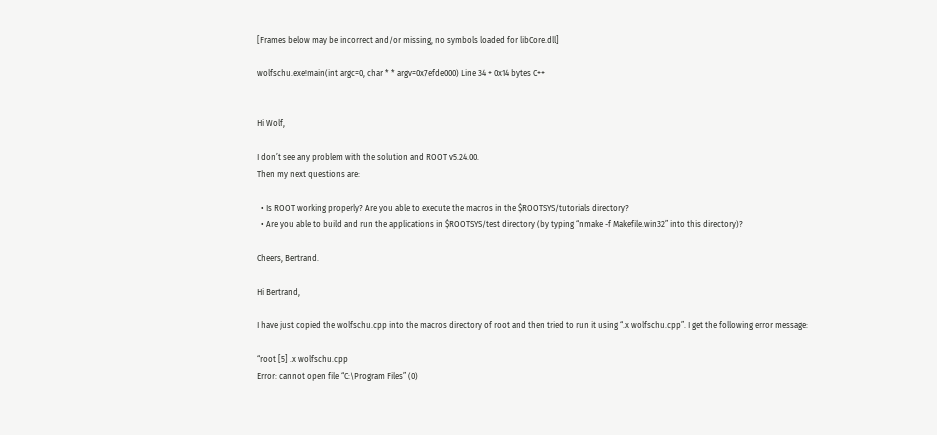[Frames below may be incorrect and/or missing, no symbols loaded for libCore.dll]

wolfschu.exe!main(int argc=0, char * * argv=0x7efde000) Line 34 + 0x14 bytes C++


Hi Wolf,

I don’t see any problem with the solution and ROOT v5.24.00.
Then my next questions are:

  • Is ROOT working properly? Are you able to execute the macros in the $ROOTSYS/tutorials directory?
  • Are you able to build and run the applications in $ROOTSYS/test directory (by typing “nmake -f Makefile.win32” into this directory)?

Cheers, Bertrand.

Hi Bertrand,

I have just copied the wolfschu.cpp into the macros directory of root and then tried to run it using “.x wolfschu.cpp”. I get the following error message:

“root [5] .x wolfschu.cpp
Error: cannot open file “C:\Program Files” (0)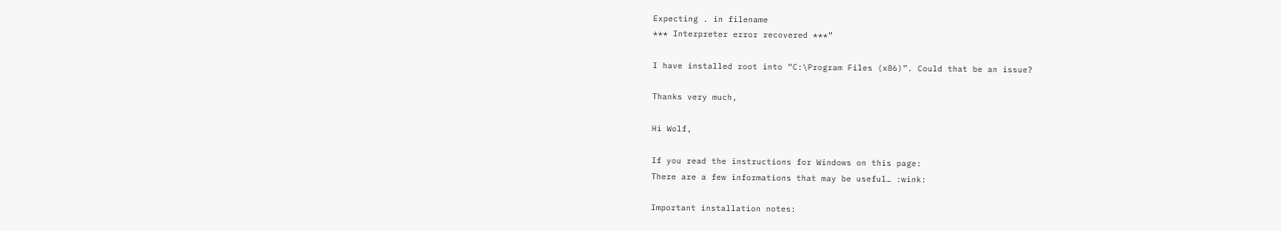Expecting . in filename
*** Interpreter error recovered ***”

I have installed root into “C:\Program Files (x86)”. Could that be an issue?

Thanks very much,

Hi Wolf,

If you read the instructions for Windows on this page:
There are a few informations that may be useful… :wink:

Important installation notes: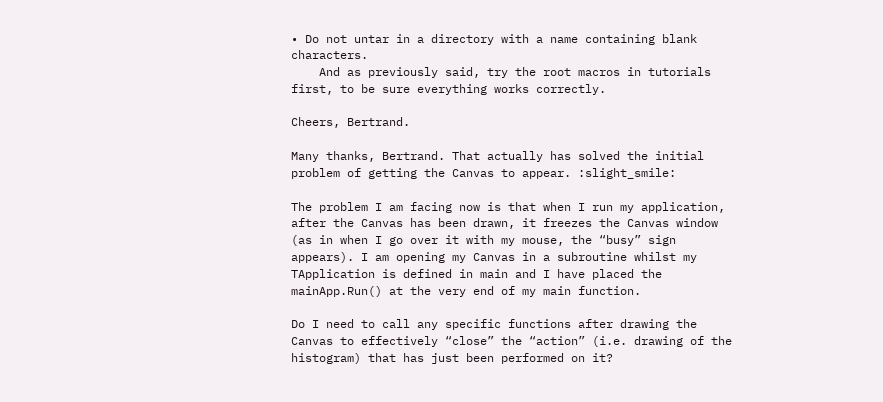• Do not untar in a directory with a name containing blank characters.
    And as previously said, try the root macros in tutorials first, to be sure everything works correctly.

Cheers, Bertrand.

Many thanks, Bertrand. That actually has solved the initial problem of getting the Canvas to appear. :slight_smile:

The problem I am facing now is that when I run my application, after the Canvas has been drawn, it freezes the Canvas window (as in when I go over it with my mouse, the “busy” sign appears). I am opening my Canvas in a subroutine whilst my TApplication is defined in main and I have placed the mainApp.Run() at the very end of my main function.

Do I need to call any specific functions after drawing the Canvas to effectively “close” the “action” (i.e. drawing of the histogram) that has just been performed on it?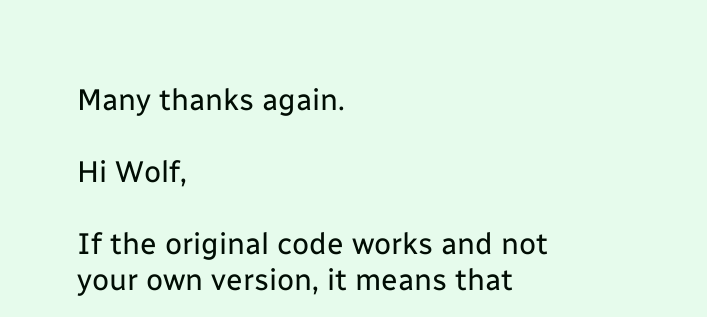Many thanks again.

Hi Wolf,

If the original code works and not your own version, it means that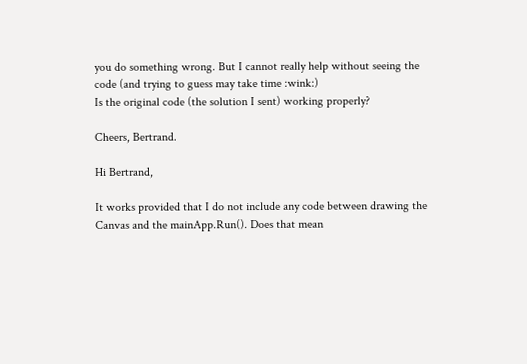you do something wrong. But I cannot really help without seeing the code (and trying to guess may take time :wink:)
Is the original code (the solution I sent) working properly?

Cheers, Bertrand.

Hi Bertrand,

It works provided that I do not include any code between drawing the Canvas and the mainApp.Run(). Does that mean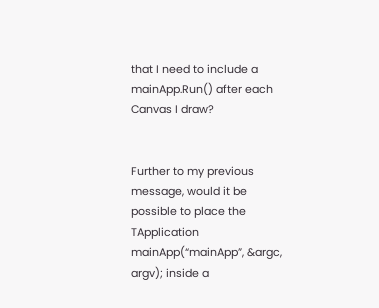that I need to include a mainApp.Run() after each Canvas I draw?


Further to my previous message, would it be possible to place the TApplication mainApp(“mainApp”, &argc, argv); inside a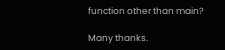function other than main?

Many thanks.